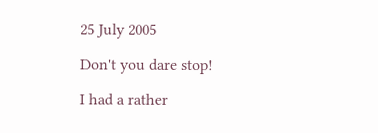25 July 2005

Don't you dare stop!

I had a rather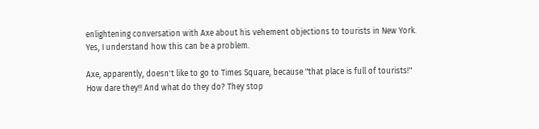enlightening conversation with Axe about his vehement objections to tourists in New York. Yes, I understand how this can be a problem.

Axe, apparently, doesn't like to go to Times Square, because "that place is full of tourists!" How dare they!! And what do they do? They stop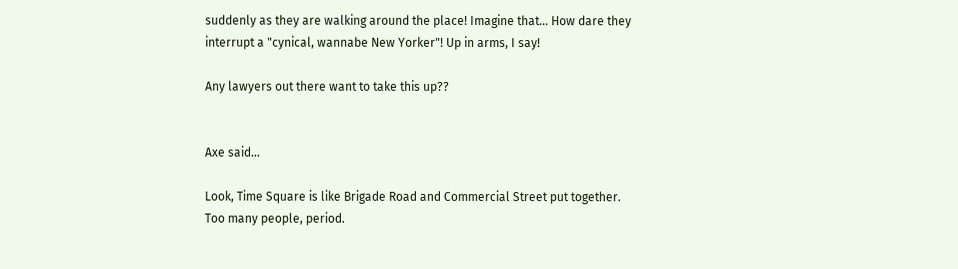suddenly as they are walking around the place! Imagine that... How dare they interrupt a "cynical, wannabe New Yorker"! Up in arms, I say!

Any lawyers out there want to take this up??


Axe said...

Look, Time Square is like Brigade Road and Commercial Street put together. Too many people, period.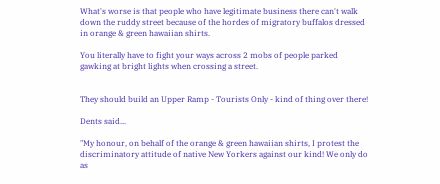What's worse is that people who have legitimate business there can't walk down the ruddy street because of the hordes of migratory buffalos dressed in orange & green hawaiian shirts.

You literally have to fight your ways across 2 mobs of people parked gawking at bright lights when crossing a street.


They should build an Upper Ramp - Tourists Only - kind of thing over there!

Dents said...

"My honour, on behalf of the orange & green hawaiian shirts, I protest the discriminatory attitude of native New Yorkers against our kind! We only do as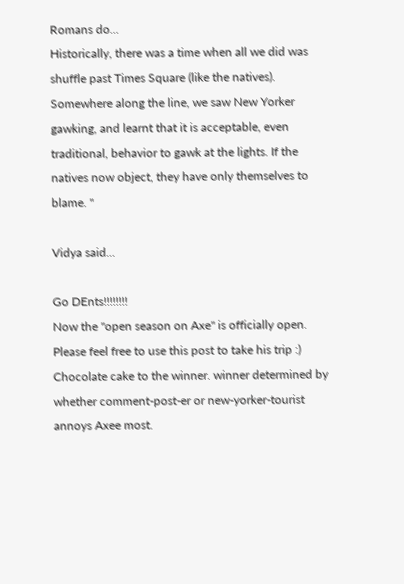Romans do...
Historically, there was a time when all we did was shuffle past Times Square (like the natives). Somewhere along the line, we saw New Yorker gawking, and learnt that it is acceptable, even traditional, behavior to gawk at the lights. If the natives now object, they have only themselves to blame. "

Vidya said...

Go DEnts!!!!!!!!
Now the "open season on Axe" is officially open.
Please feel free to use this post to take his trip :)
Chocolate cake to the winner. winner determined by whether comment-post-er or new-yorker-tourist annoys Axee most.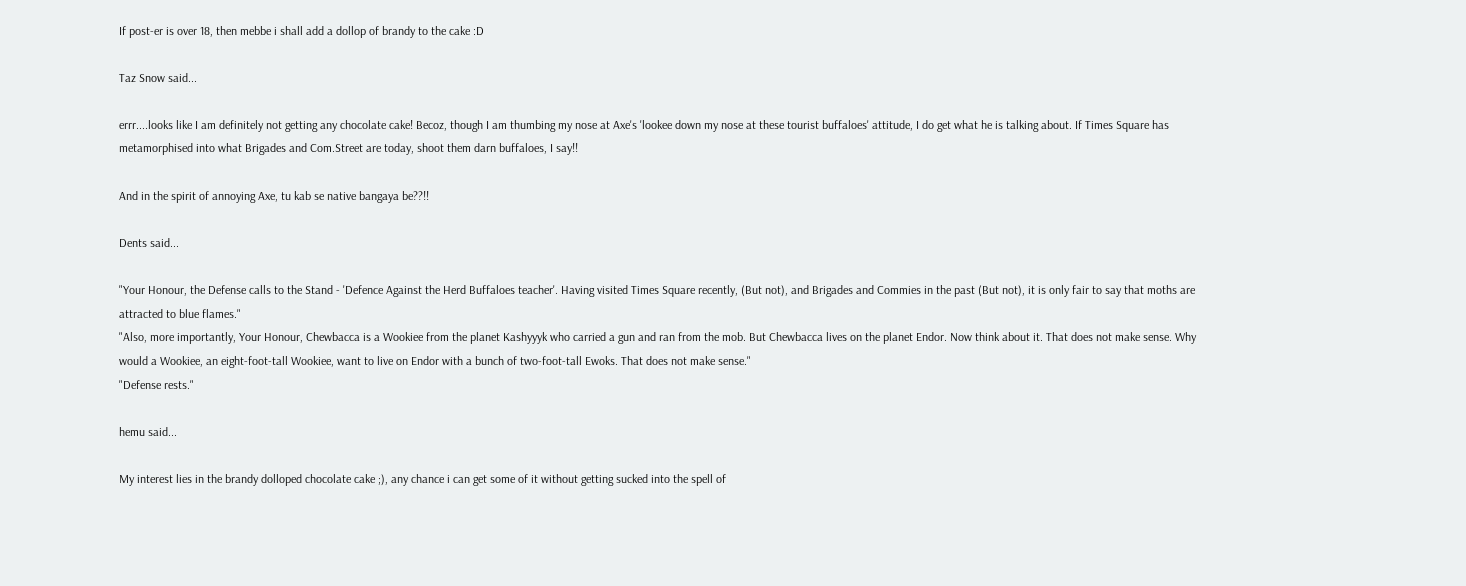If post-er is over 18, then mebbe i shall add a dollop of brandy to the cake :D

Taz Snow said...

errr....looks like I am definitely not getting any chocolate cake! Becoz, though I am thumbing my nose at Axe's 'lookee down my nose at these tourist buffaloes' attitude, I do get what he is talking about. If Times Square has metamorphised into what Brigades and Com.Street are today, shoot them darn buffaloes, I say!!

And in the spirit of annoying Axe, tu kab se native bangaya be??!!

Dents said...

"Your Honour, the Defense calls to the Stand - 'Defence Against the Herd Buffaloes teacher'. Having visited Times Square recently, (But not), and Brigades and Commies in the past (But not), it is only fair to say that moths are attracted to blue flames."
"Also, more importantly, Your Honour, Chewbacca is a Wookiee from the planet Kashyyyk who carried a gun and ran from the mob. But Chewbacca lives on the planet Endor. Now think about it. That does not make sense. Why would a Wookiee, an eight-foot-tall Wookiee, want to live on Endor with a bunch of two-foot-tall Ewoks. That does not make sense."
"Defense rests."

hemu said...

My interest lies in the brandy dolloped chocolate cake ;), any chance i can get some of it without getting sucked into the spell of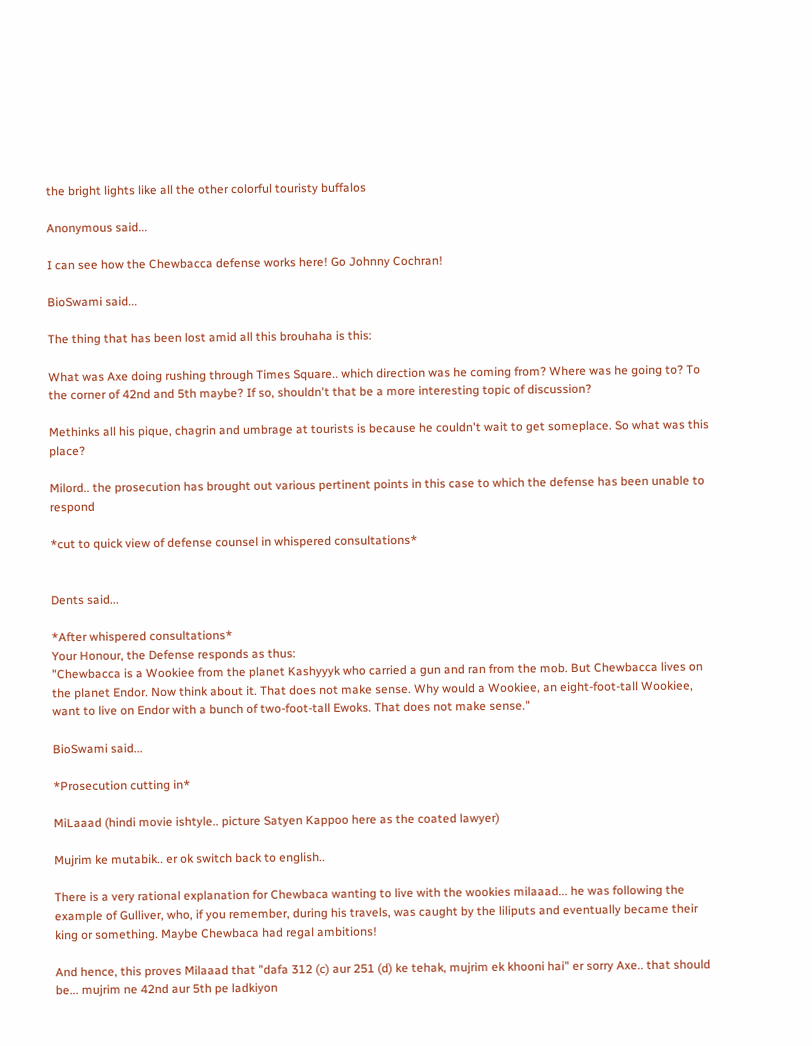the bright lights like all the other colorful touristy buffalos

Anonymous said...

I can see how the Chewbacca defense works here! Go Johnny Cochran!

BioSwami said...

The thing that has been lost amid all this brouhaha is this:

What was Axe doing rushing through Times Square.. which direction was he coming from? Where was he going to? To the corner of 42nd and 5th maybe? If so, shouldn't that be a more interesting topic of discussion?

Methinks all his pique, chagrin and umbrage at tourists is because he couldn't wait to get someplace. So what was this place?

Milord.. the prosecution has brought out various pertinent points in this case to which the defense has been unable to respond

*cut to quick view of defense counsel in whispered consultations*


Dents said...

*After whispered consultations*
Your Honour, the Defense responds as thus:
"Chewbacca is a Wookiee from the planet Kashyyyk who carried a gun and ran from the mob. But Chewbacca lives on the planet Endor. Now think about it. That does not make sense. Why would a Wookiee, an eight-foot-tall Wookiee, want to live on Endor with a bunch of two-foot-tall Ewoks. That does not make sense."

BioSwami said...

*Prosecution cutting in*

MiLaaad (hindi movie ishtyle.. picture Satyen Kappoo here as the coated lawyer)

Mujrim ke mutabik.. er ok switch back to english..

There is a very rational explanation for Chewbaca wanting to live with the wookies milaaad... he was following the example of Gulliver, who, if you remember, during his travels, was caught by the liliputs and eventually became their king or something. Maybe Chewbaca had regal ambitions!

And hence, this proves Milaaad that "dafa 312 (c) aur 251 (d) ke tehak, mujrim ek khooni hai" er sorry Axe.. that should be... mujrim ne 42nd aur 5th pe ladkiyon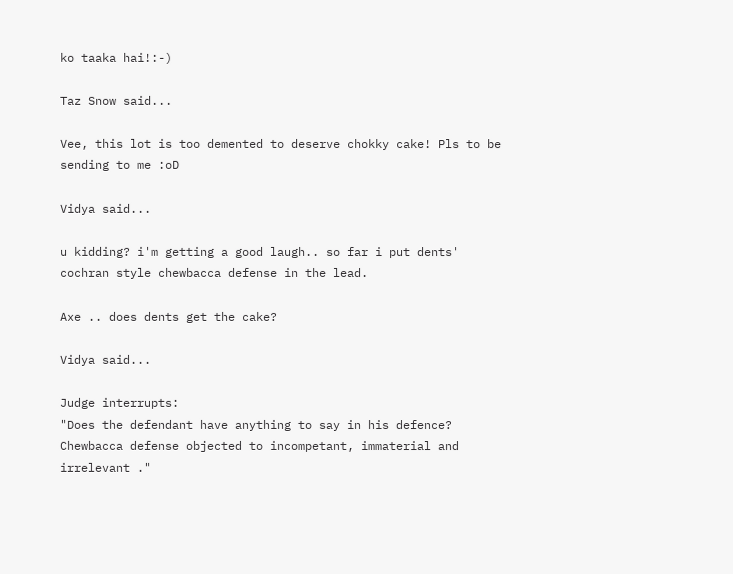ko taaka hai!:-)

Taz Snow said...

Vee, this lot is too demented to deserve chokky cake! Pls to be sending to me :oD

Vidya said...

u kidding? i'm getting a good laugh.. so far i put dents' cochran style chewbacca defense in the lead.

Axe .. does dents get the cake?

Vidya said...

Judge interrupts:
"Does the defendant have anything to say in his defence? Chewbacca defense objected to incompetant, immaterial and irrelevant ."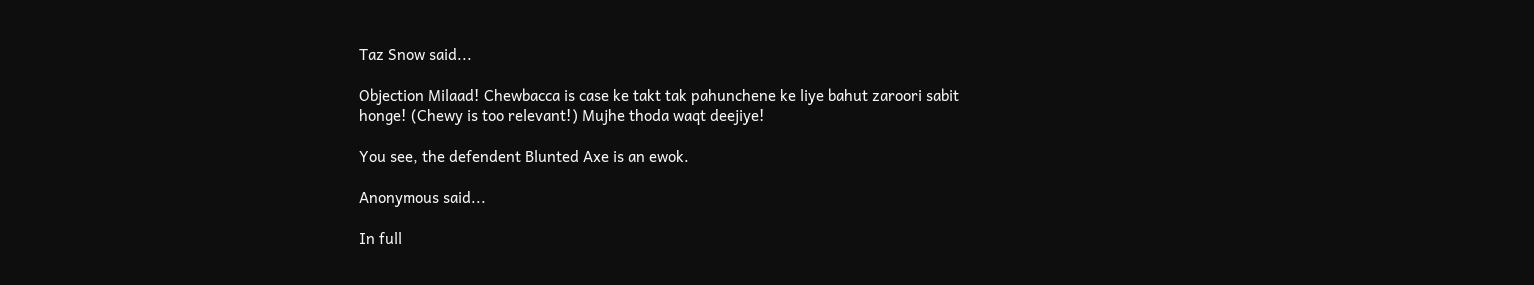Taz Snow said...

Objection Milaad! Chewbacca is case ke takt tak pahunchene ke liye bahut zaroori sabit honge! (Chewy is too relevant!) Mujhe thoda waqt deejiye!

You see, the defendent Blunted Axe is an ewok.

Anonymous said...

In full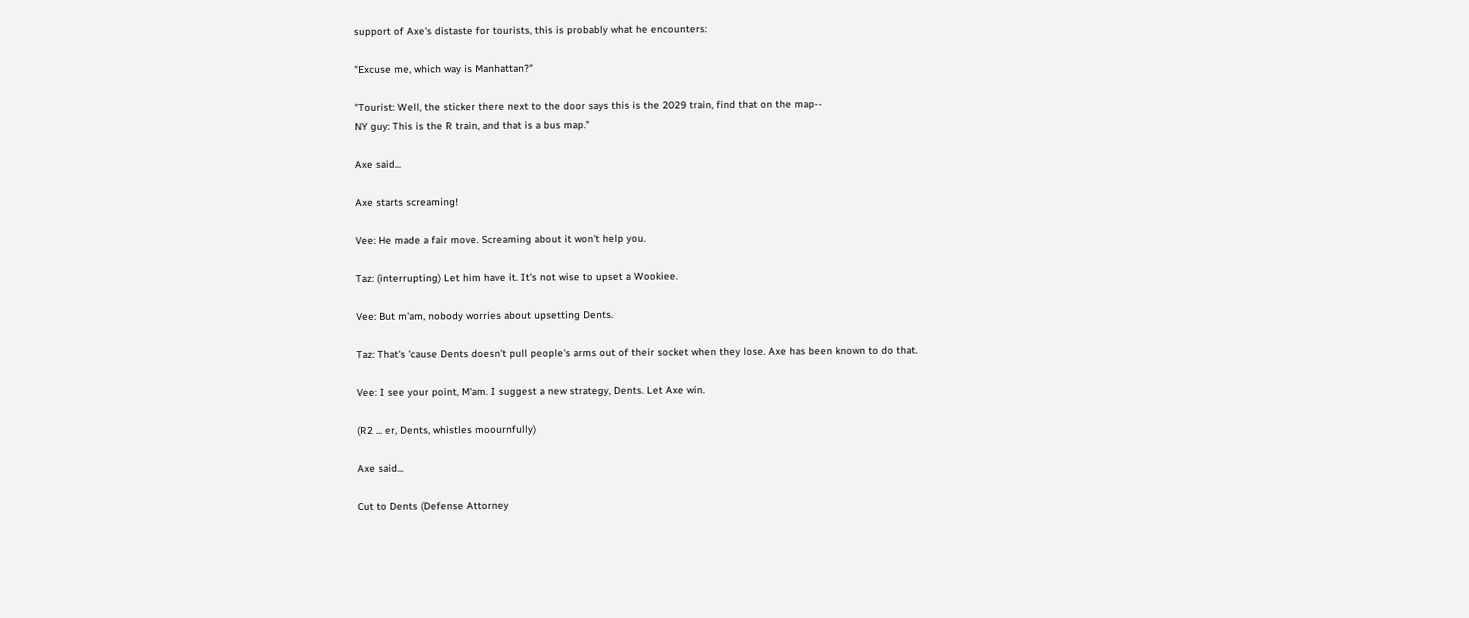support of Axe's distaste for tourists, this is probably what he encounters:

"Excuse me, which way is Manhattan?"

"Tourist: Well, the sticker there next to the door says this is the 2029 train, find that on the map--
NY guy: This is the R train, and that is a bus map."

Axe said...

Axe starts screaming!

Vee: He made a fair move. Screaming about it won't help you.

Taz: (interrupting) Let him have it. It's not wise to upset a Wookiee.

Vee: But m'am, nobody worries about upsetting Dents.

Taz: That's 'cause Dents doesn't pull people's arms out of their socket when they lose. Axe has been known to do that.

Vee: I see your point, M'am. I suggest a new strategy, Dents. Let Axe win.

(R2 ... er, Dents, whistles moournfully)

Axe said...

Cut to Dents (Defense Attorney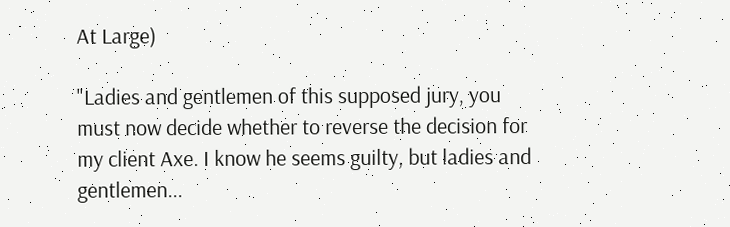At Large)

"Ladies and gentlemen of this supposed jury, you must now decide whether to reverse the decision for my client Axe. I know he seems guilty, but ladies and gentlemen...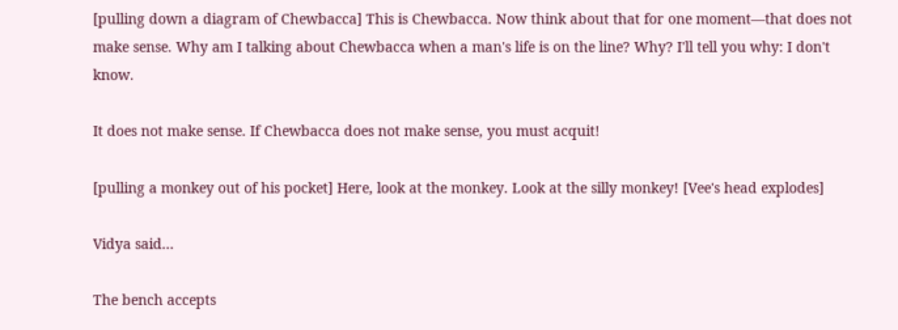[pulling down a diagram of Chewbacca] This is Chewbacca. Now think about that for one moment—that does not make sense. Why am I talking about Chewbacca when a man's life is on the line? Why? I'll tell you why: I don't know.

It does not make sense. If Chewbacca does not make sense, you must acquit!

[pulling a monkey out of his pocket] Here, look at the monkey. Look at the silly monkey! [Vee's head explodes]

Vidya said...

The bench accepts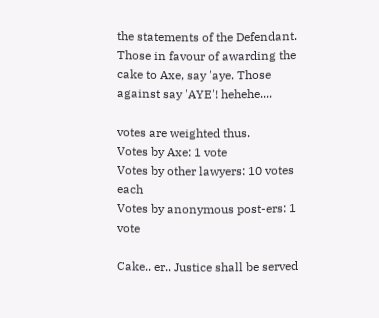the statements of the Defendant. Those in favour of awarding the cake to Axe, say 'aye. Those against say 'AYE'! hehehe....

votes are weighted thus.
Votes by Axe: 1 vote
Votes by other lawyers: 10 votes each
Votes by anonymous post-ers: 1 vote

Cake.. er.. Justice shall be served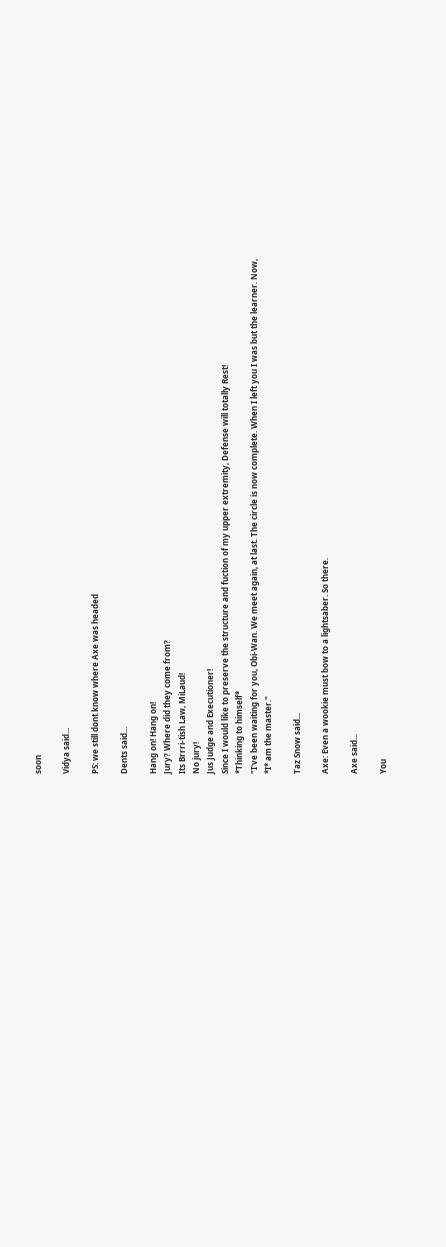soon

Vidya said...

PS: we still dont know where Axe was headed

Dents said...

Hang on! Hang on!
Jury? Where did they come from?
Its Brrri-tish Law, MiLaud!
No jury!
Jus Judge and Executioner!
Since I would like to preserve the structure and fuction of my upper extremity, Defense will totally Rest!
*Thinking to himself*
"I've been waiting for you, Obi-Wan. We meet again, at last. The circle is now complete. When I left you I was but the learner. Now, *I* am the master."

Taz Snow said...

Axe: Even a wookie must bow to a lightsaber. So there.

Axe said...

You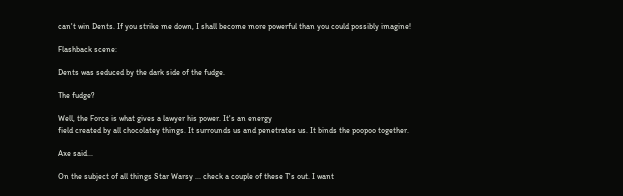can't win Dents. If you strike me down, I shall become more powerful than you could possibly imagine!

Flashback scene:

Dents was seduced by the dark side of the fudge.

The fudge?

Well, the Force is what gives a lawyer his power. It's an energy
field created by all chocolatey things. It surrounds us and penetrates us. It binds the poopoo together.

Axe said...

On the subject of all things Star Warsy ... check a couple of these T's out. I want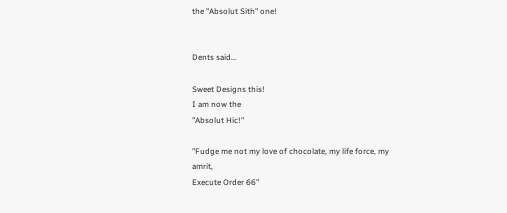the "Absolut Sith" one!


Dents said...

Sweet Designs this!
I am now the
"Absolut Hic!"

"Fudge me not my love of chocolate, my life force, my amrit,
Execute Order 66"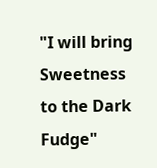"I will bring Sweetness to the Dark Fudge"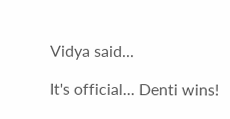Vidya said...

It's official... Denti wins!